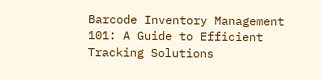Barcode Inventory Management 101: A Guide to Efficient Tracking Solutions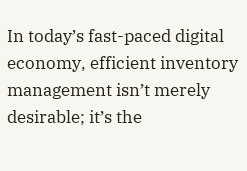In today’s fast-paced digital economy, efficient inventory management isn’t merely desirable; it’s the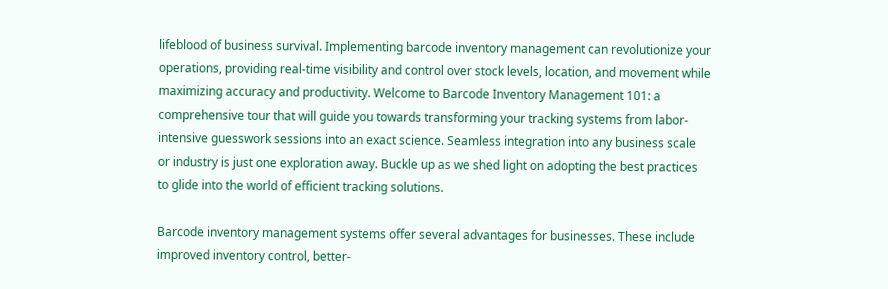lifeblood of business survival. Implementing barcode inventory management can revolutionize your operations, providing real-time visibility and control over stock levels, location, and movement while maximizing accuracy and productivity. Welcome to Barcode Inventory Management 101: a comprehensive tour that will guide you towards transforming your tracking systems from labor-intensive guesswork sessions into an exact science. Seamless integration into any business scale or industry is just one exploration away. Buckle up as we shed light on adopting the best practices to glide into the world of efficient tracking solutions.

Barcode inventory management systems offer several advantages for businesses. These include improved inventory control, better-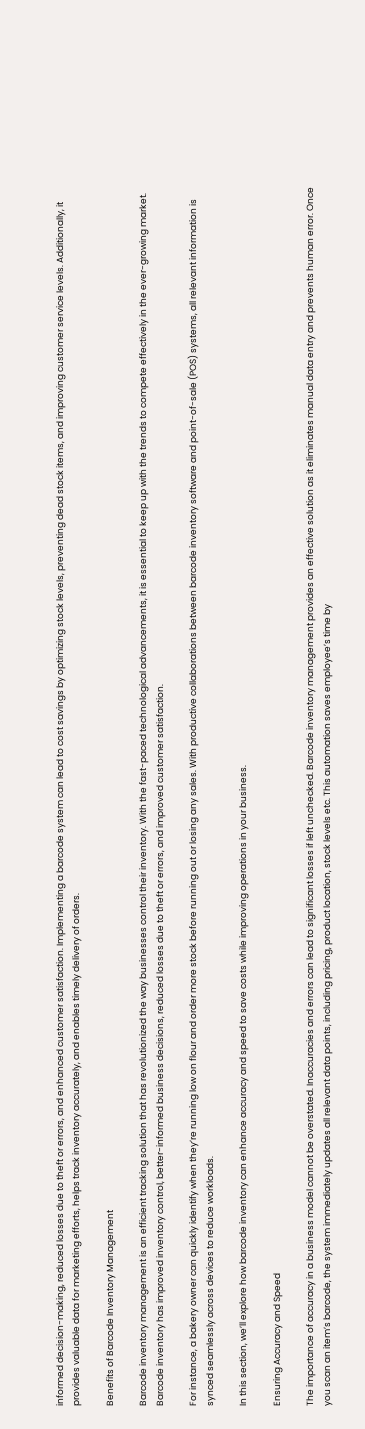informed decision-making, reduced losses due to theft or errors, and enhanced customer satisfaction. Implementing a barcode system can lead to cost savings by optimizing stock levels, preventing dead stock items, and improving customer service levels. Additionally, it provides valuable data for marketing efforts, helps track inventory accurately, and enables timely delivery of orders.

Benefits of Barcode Inventory Management

Barcode inventory management is an efficient tracking solution that has revolutionized the way businesses control their inventory. With the fast-paced technological advancements, it is essential to keep up with the trends to compete effectively in the ever-growing market. Barcode inventory has improved inventory control, better-informed business decisions, reduced losses due to theft or errors, and improved customer satisfaction.

For instance, a bakery owner can quickly identify when they’re running low on flour and order more stock before running out or losing any sales. With productive collaborations between barcode inventory software and point-of-sale (POS) systems, all relevant information is synced seamlessly across devices to reduce workloads.

In this section, we’ll explore how barcode inventory can enhance accuracy and speed to save costs while improving operations in your business.

Ensuring Accuracy and Speed

The importance of accuracy in a business model cannot be overstated. Inaccuracies and errors can lead to significant losses if left unchecked. Barcode inventory management provides an effective solution as it eliminates manual data entry and prevents human error. Once you scan an item’s barcode, the system immediately updates all relevant data points, including pricing, product location, stock levels etc. This automation saves employee’s time by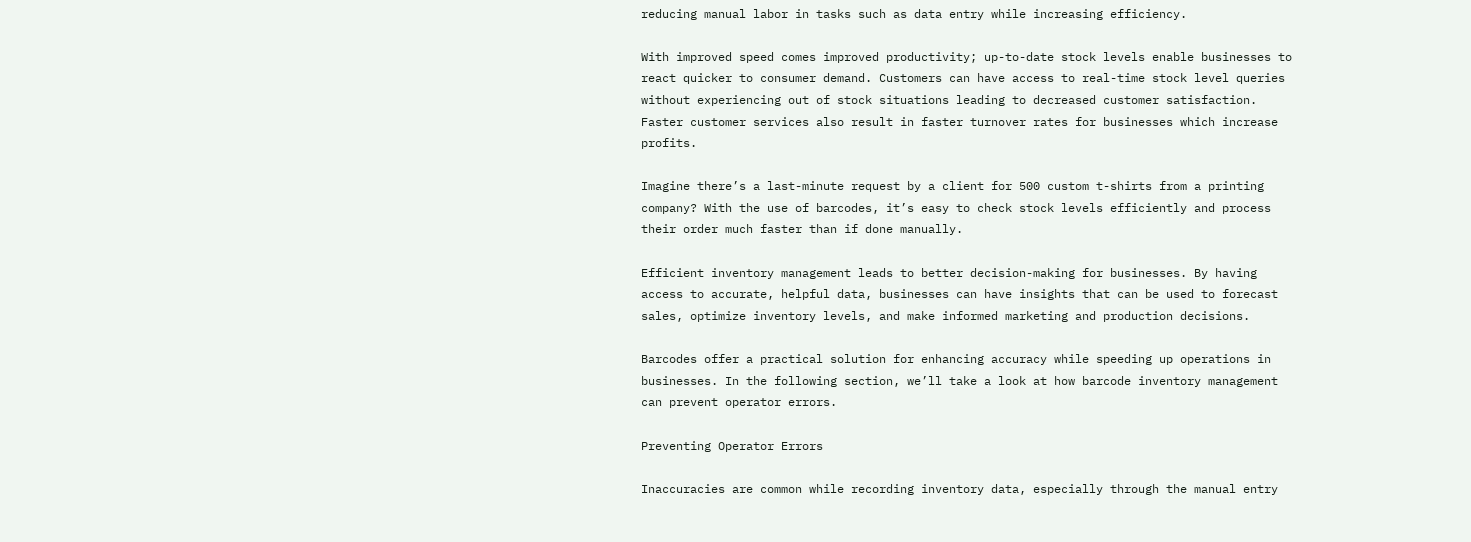reducing manual labor in tasks such as data entry while increasing efficiency.

With improved speed comes improved productivity; up-to-date stock levels enable businesses to react quicker to consumer demand. Customers can have access to real-time stock level queries without experiencing out of stock situations leading to decreased customer satisfaction. Faster customer services also result in faster turnover rates for businesses which increase profits.

Imagine there’s a last-minute request by a client for 500 custom t-shirts from a printing company? With the use of barcodes, it’s easy to check stock levels efficiently and process their order much faster than if done manually.

Efficient inventory management leads to better decision-making for businesses. By having access to accurate, helpful data, businesses can have insights that can be used to forecast sales, optimize inventory levels, and make informed marketing and production decisions.

Barcodes offer a practical solution for enhancing accuracy while speeding up operations in businesses. In the following section, we’ll take a look at how barcode inventory management can prevent operator errors.

Preventing Operator Errors

Inaccuracies are common while recording inventory data, especially through the manual entry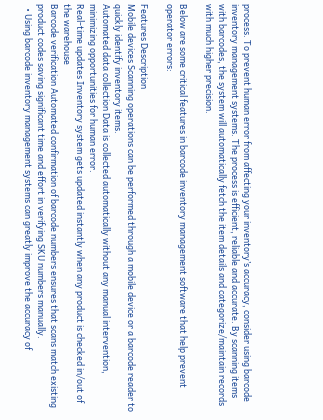process. To prevent human error from affecting your inventory’s accuracy, consider using barcode inventory management systems. The process is efficient, reliable and accurate. By scanning items with barcodes, the system will automatically fetch the item details and categorize/maintain records with much higher precision.

Below are some critical features in barcode inventory management software that help prevent operator errors:

Features Description
Mobile devices Scanning operations can be performed through a mobile device or a barcode reader to quickly identify inventory items.
Automated data collection Data is collected automatically without any manual intervention, minimizing opportunities for human error.
Real-time updates Inventory system gets updated instantly when any product is checked in/out of the warehouse
Barcode verification Automated confirmation of barcode numbers ensures that scans match existing product codes saving significant time and effort in verifying SKU numbers manually.
  • Using barcode inventory management systems can greatly improve the accuracy of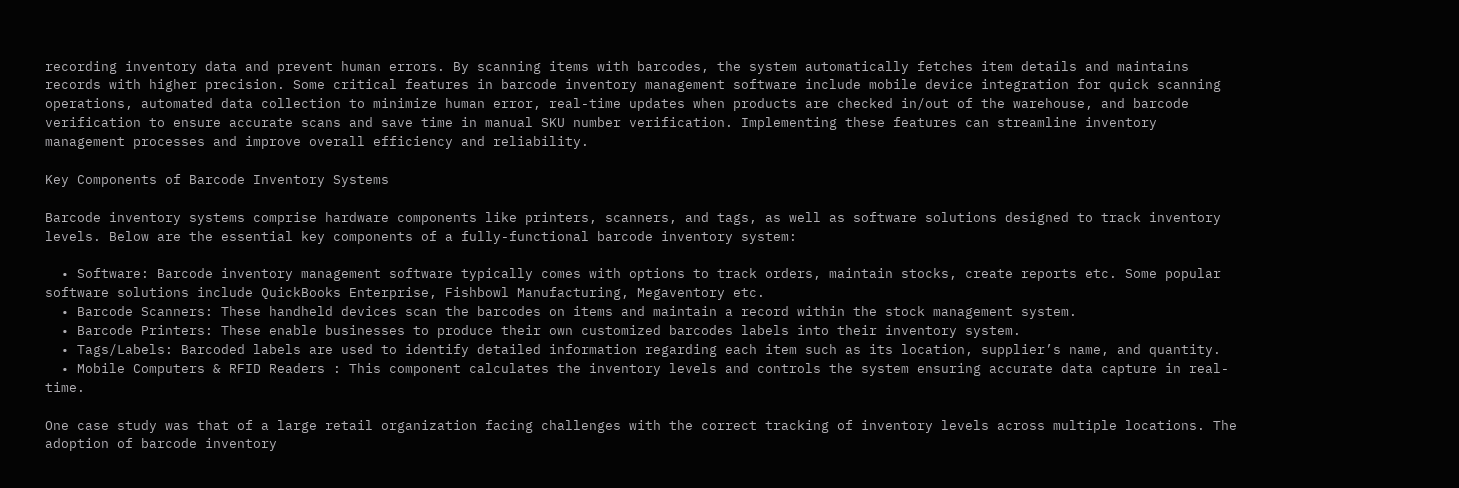recording inventory data and prevent human errors. By scanning items with barcodes, the system automatically fetches item details and maintains records with higher precision. Some critical features in barcode inventory management software include mobile device integration for quick scanning operations, automated data collection to minimize human error, real-time updates when products are checked in/out of the warehouse, and barcode verification to ensure accurate scans and save time in manual SKU number verification. Implementing these features can streamline inventory management processes and improve overall efficiency and reliability.

Key Components of Barcode Inventory Systems

Barcode inventory systems comprise hardware components like printers, scanners, and tags, as well as software solutions designed to track inventory levels. Below are the essential key components of a fully-functional barcode inventory system:

  • Software: Barcode inventory management software typically comes with options to track orders, maintain stocks, create reports etc. Some popular software solutions include QuickBooks Enterprise, Fishbowl Manufacturing, Megaventory etc.
  • Barcode Scanners: These handheld devices scan the barcodes on items and maintain a record within the stock management system.
  • Barcode Printers: These enable businesses to produce their own customized barcodes labels into their inventory system.
  • Tags/Labels: Barcoded labels are used to identify detailed information regarding each item such as its location, supplier’s name, and quantity.
  • Mobile Computers & RFID Readers : This component calculates the inventory levels and controls the system ensuring accurate data capture in real-time.

One case study was that of a large retail organization facing challenges with the correct tracking of inventory levels across multiple locations. The adoption of barcode inventory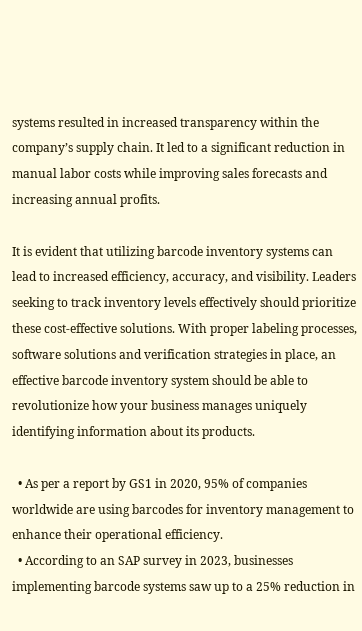systems resulted in increased transparency within the company’s supply chain. It led to a significant reduction in manual labor costs while improving sales forecasts and increasing annual profits.

It is evident that utilizing barcode inventory systems can lead to increased efficiency, accuracy, and visibility. Leaders seeking to track inventory levels effectively should prioritize these cost-effective solutions. With proper labeling processes, software solutions and verification strategies in place, an effective barcode inventory system should be able to revolutionize how your business manages uniquely identifying information about its products.

  • As per a report by GS1 in 2020, 95% of companies worldwide are using barcodes for inventory management to enhance their operational efficiency.
  • According to an SAP survey in 2023, businesses implementing barcode systems saw up to a 25% reduction in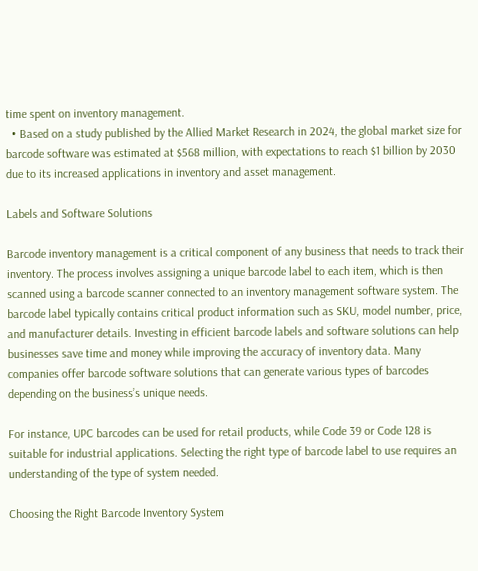time spent on inventory management.
  • Based on a study published by the Allied Market Research in 2024, the global market size for barcode software was estimated at $568 million, with expectations to reach $1 billion by 2030 due to its increased applications in inventory and asset management.

Labels and Software Solutions

Barcode inventory management is a critical component of any business that needs to track their inventory. The process involves assigning a unique barcode label to each item, which is then scanned using a barcode scanner connected to an inventory management software system. The barcode label typically contains critical product information such as SKU, model number, price, and manufacturer details. Investing in efficient barcode labels and software solutions can help businesses save time and money while improving the accuracy of inventory data. Many companies offer barcode software solutions that can generate various types of barcodes depending on the business’s unique needs.

For instance, UPC barcodes can be used for retail products, while Code 39 or Code 128 is suitable for industrial applications. Selecting the right type of barcode label to use requires an understanding of the type of system needed.

Choosing the Right Barcode Inventory System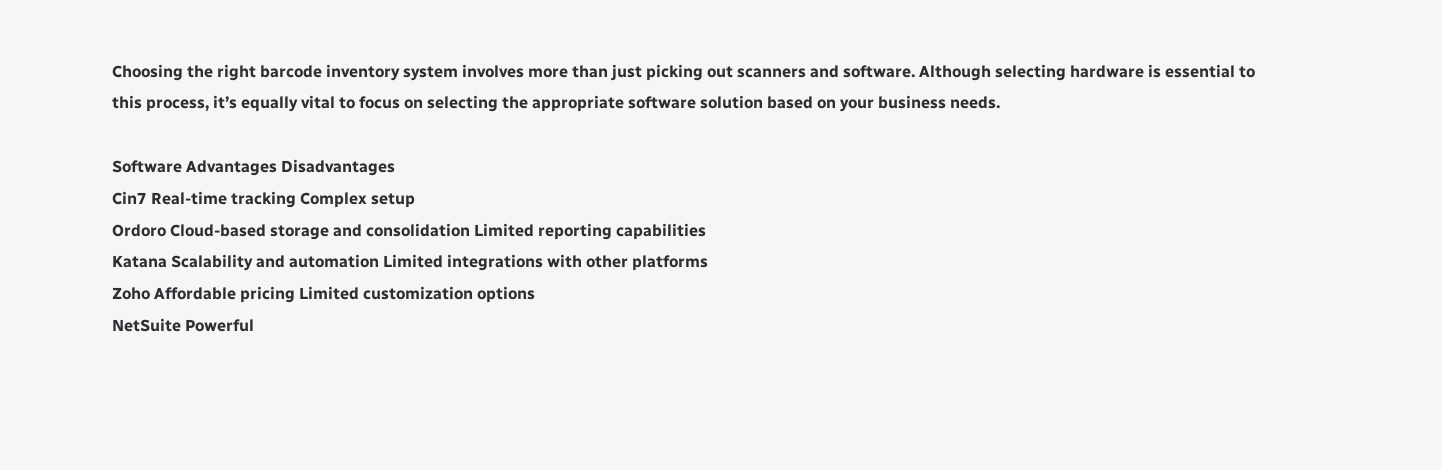Choosing the right barcode inventory system involves more than just picking out scanners and software. Although selecting hardware is essential to this process, it’s equally vital to focus on selecting the appropriate software solution based on your business needs.

Software Advantages Disadvantages
Cin7 Real-time tracking Complex setup
Ordoro Cloud-based storage and consolidation Limited reporting capabilities
Katana Scalability and automation Limited integrations with other platforms
Zoho Affordable pricing Limited customization options
NetSuite Powerful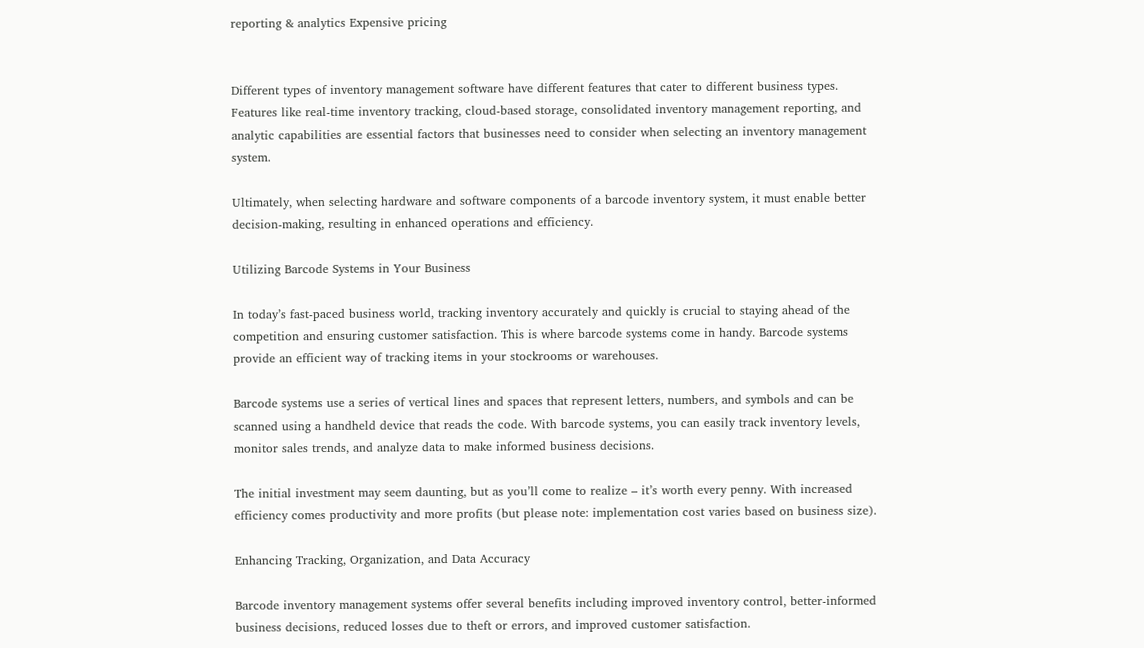reporting & analytics Expensive pricing


Different types of inventory management software have different features that cater to different business types. Features like real-time inventory tracking, cloud-based storage, consolidated inventory management reporting, and analytic capabilities are essential factors that businesses need to consider when selecting an inventory management system.

Ultimately, when selecting hardware and software components of a barcode inventory system, it must enable better decision-making, resulting in enhanced operations and efficiency.

Utilizing Barcode Systems in Your Business

In today’s fast-paced business world, tracking inventory accurately and quickly is crucial to staying ahead of the competition and ensuring customer satisfaction. This is where barcode systems come in handy. Barcode systems provide an efficient way of tracking items in your stockrooms or warehouses.

Barcode systems use a series of vertical lines and spaces that represent letters, numbers, and symbols and can be scanned using a handheld device that reads the code. With barcode systems, you can easily track inventory levels, monitor sales trends, and analyze data to make informed business decisions.

The initial investment may seem daunting, but as you’ll come to realize – it’s worth every penny. With increased efficiency comes productivity and more profits (but please note: implementation cost varies based on business size).

Enhancing Tracking, Organization, and Data Accuracy

Barcode inventory management systems offer several benefits including improved inventory control, better-informed business decisions, reduced losses due to theft or errors, and improved customer satisfaction.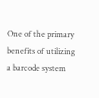One of the primary benefits of utilizing a barcode system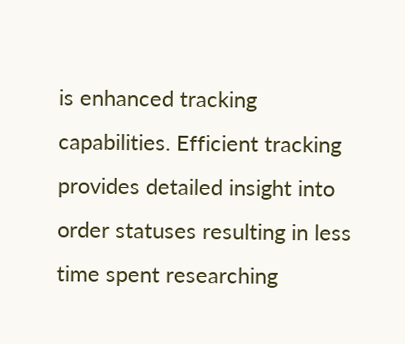is enhanced tracking capabilities. Efficient tracking provides detailed insight into order statuses resulting in less time spent researching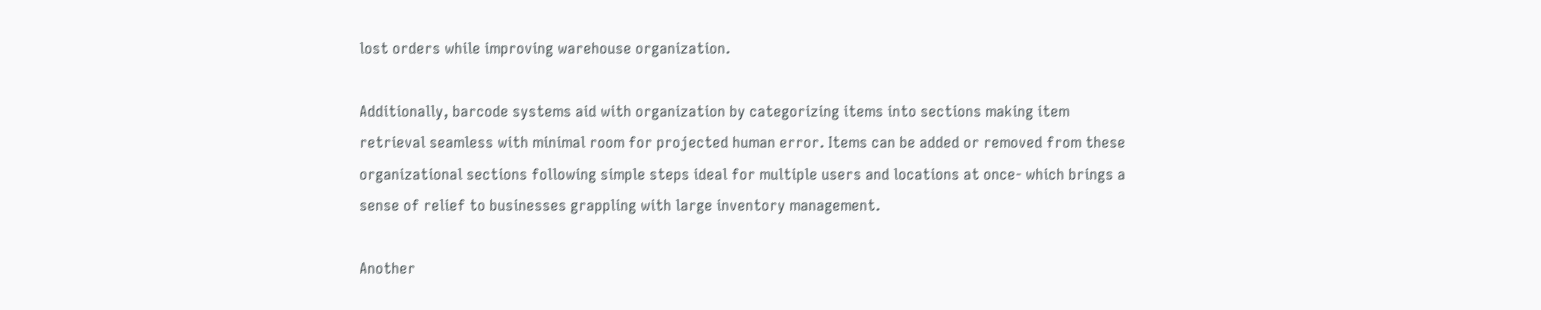lost orders while improving warehouse organization.

Additionally, barcode systems aid with organization by categorizing items into sections making item retrieval seamless with minimal room for projected human error. Items can be added or removed from these organizational sections following simple steps ideal for multiple users and locations at once- which brings a sense of relief to businesses grappling with large inventory management.

Another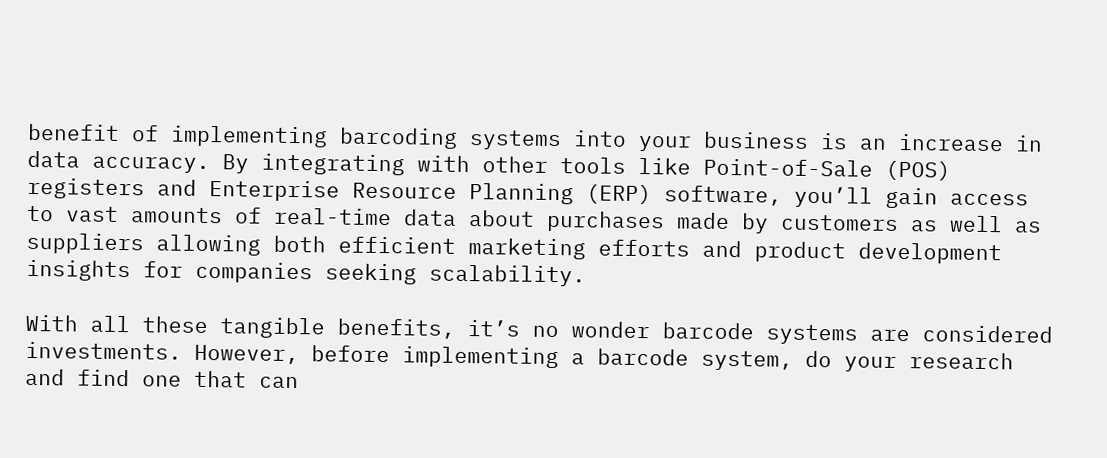benefit of implementing barcoding systems into your business is an increase in data accuracy. By integrating with other tools like Point-of-Sale (POS) registers and Enterprise Resource Planning (ERP) software, you’ll gain access to vast amounts of real-time data about purchases made by customers as well as suppliers allowing both efficient marketing efforts and product development insights for companies seeking scalability.

With all these tangible benefits, it’s no wonder barcode systems are considered investments. However, before implementing a barcode system, do your research and find one that can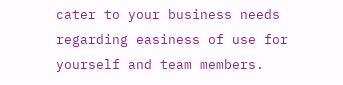cater to your business needs regarding easiness of use for yourself and team members.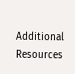Additional Resources